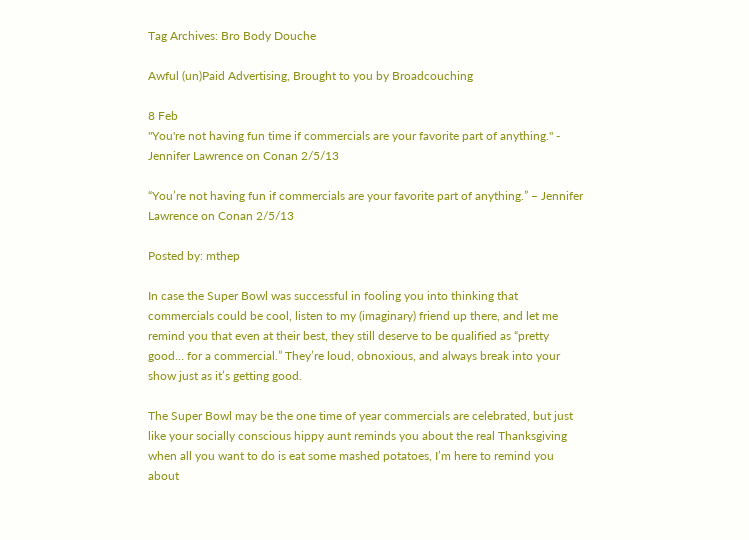Tag Archives: Bro Body Douche

Awful (un)Paid Advertising, Brought to you by Broadcouching

8 Feb
"You're not having fun time if commercials are your favorite part of anything." - Jennifer Lawrence on Conan 2/5/13

“You’re not having fun if commercials are your favorite part of anything.” – Jennifer Lawrence on Conan 2/5/13

Posted by: mthep

In case the Super Bowl was successful in fooling you into thinking that commercials could be cool, listen to my (imaginary) friend up there, and let me remind you that even at their best, they still deserve to be qualified as “pretty good… for a commercial.” They’re loud, obnoxious, and always break into your show just as it’s getting good.

The Super Bowl may be the one time of year commercials are celebrated, but just like your socially conscious hippy aunt reminds you about the real Thanksgiving when all you want to do is eat some mashed potatoes, I’m here to remind you about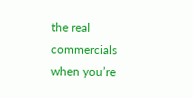the real commercials when you’re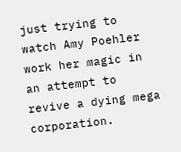just trying to watch Amy Poehler work her magic in an attempt to revive a dying mega corporation.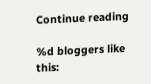Continue reading

%d bloggers like this: